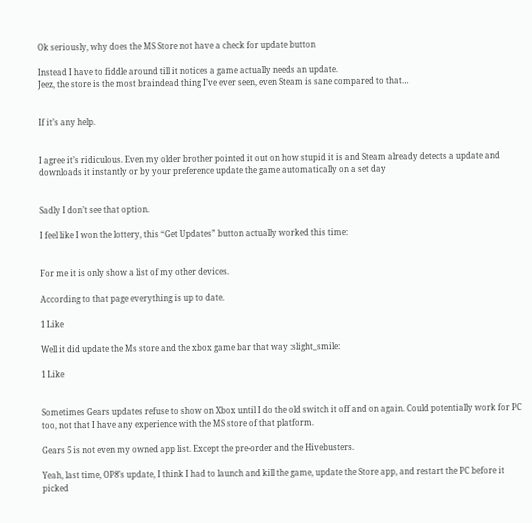Ok seriously, why does the MS Store not have a check for update button

Instead I have to fiddle around till it notices a game actually needs an update.
Jeez, the store is the most braindead thing I’ve ever seen, even Steam is sane compared to that…


If it’s any help.


I agree it’s ridiculous. Even my older brother pointed it out on how stupid it is and Steam already detects a update and downloads it instantly or by your preference update the game automatically on a set day


Sadly I don’t see that option.

I feel like I won the lottery, this “Get Updates” button actually worked this time:


For me it is only show a list of my other devices.

According to that page everything is up to date.

1 Like

Well it did update the Ms store and the xbox game bar that way :slight_smile:

1 Like


Sometimes Gears updates refuse to show on Xbox until I do the old switch it off and on again. Could potentially work for PC too, not that I have any experience with the MS store of that platform.

Gears 5 is not even my owned app list. Except the pre-order and the Hivebusters.

Yeah, last time, OP8’s update, I think I had to launch and kill the game, update the Store app, and restart the PC before it picked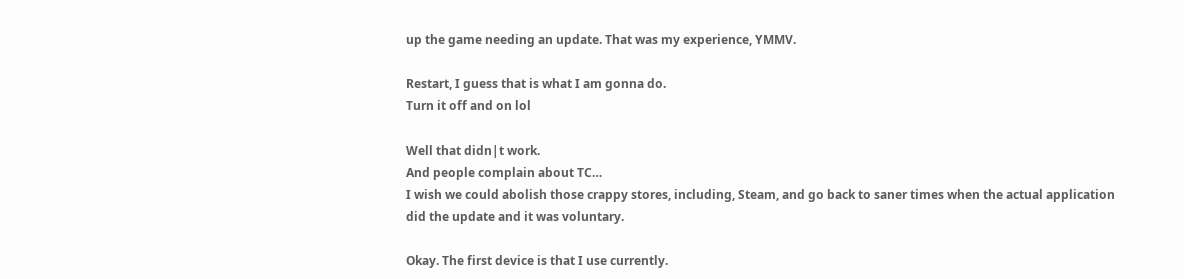up the game needing an update. That was my experience, YMMV.

Restart, I guess that is what I am gonna do.
Turn it off and on lol

Well that didn|t work.
And people complain about TC…
I wish we could abolish those crappy stores, including, Steam, and go back to saner times when the actual application did the update and it was voluntary.

Okay. The first device is that I use currently.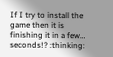If I try to install the game then it is finishing it in a few… seconds!? :thinking: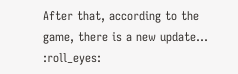After that, according to the game, there is a new update… :roll_eyes: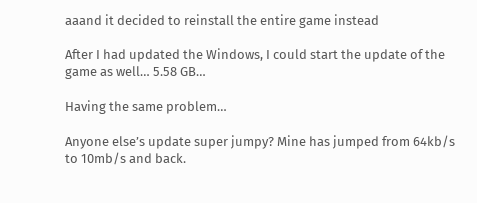aaand it decided to reinstall the entire game instead

After I had updated the Windows, I could start the update of the game as well… 5.58 GB…

Having the same problem…

Anyone else’s update super jumpy? Mine has jumped from 64kb/s to 10mb/s and back.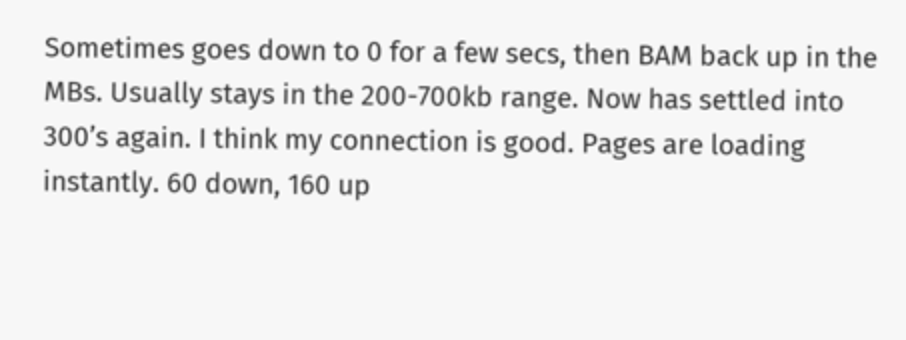Sometimes goes down to 0 for a few secs, then BAM back up in the MBs. Usually stays in the 200-700kb range. Now has settled into 300’s again. I think my connection is good. Pages are loading instantly. 60 down, 160 up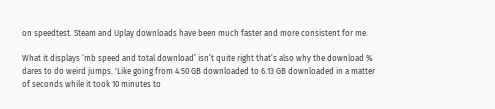on speedtest. Steam and Uplay downloads have been much faster and more consistent for me.

What it displays ‘mb speed and total download’ isn’t quite right that’s also why the download % dares to do weird jumps. 'Like going from 4.50 GB downloaded to 6.13 GB downloaded in a matter of seconds while it took 10 minutes to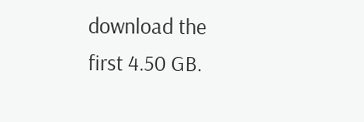download the first 4.50 GB.